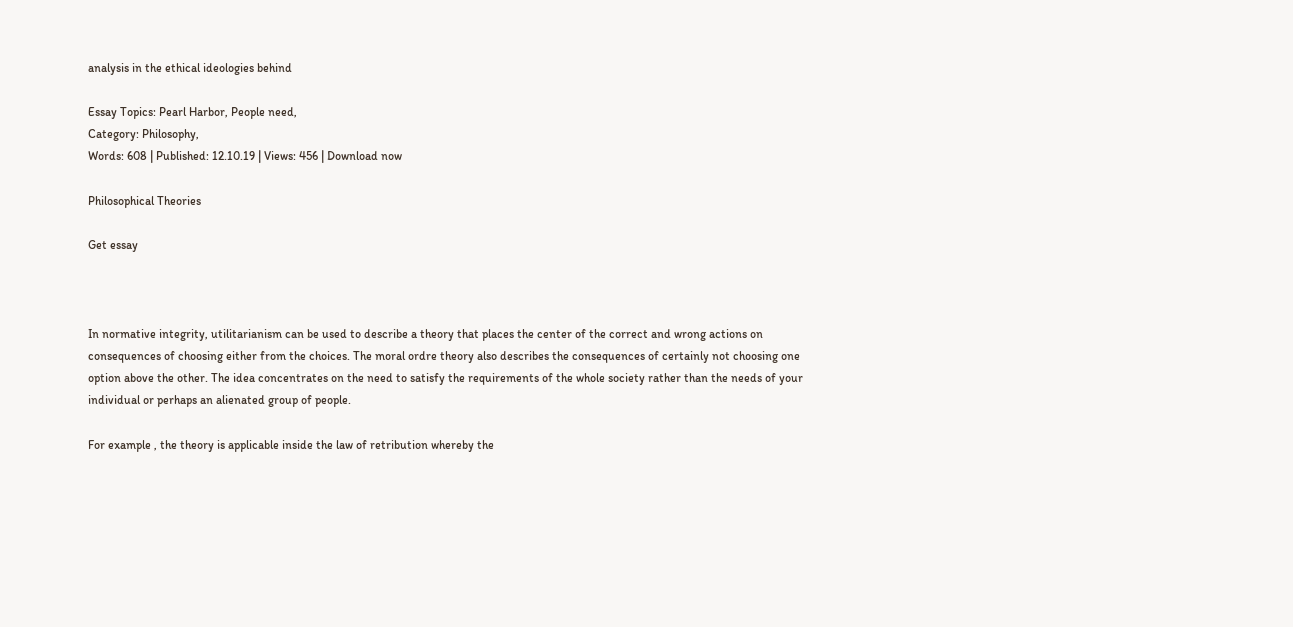analysis in the ethical ideologies behind

Essay Topics: Pearl Harbor, People need,
Category: Philosophy,
Words: 608 | Published: 12.10.19 | Views: 456 | Download now

Philosophical Theories

Get essay



In normative integrity, utilitarianism can be used to describe a theory that places the center of the correct and wrong actions on consequences of choosing either from the choices. The moral ordre theory also describes the consequences of certainly not choosing one option above the other. The idea concentrates on the need to satisfy the requirements of the whole society rather than the needs of your individual or perhaps an alienated group of people.

For example , the theory is applicable inside the law of retribution whereby the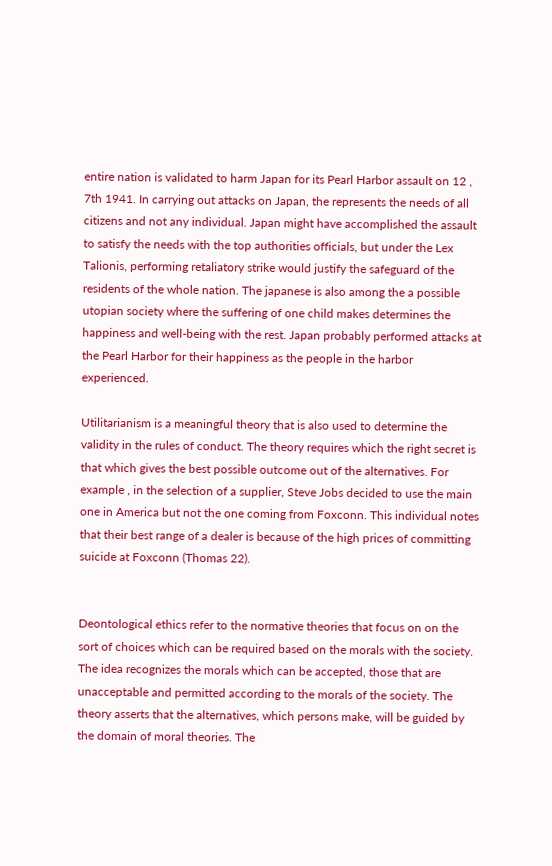entire nation is validated to harm Japan for its Pearl Harbor assault on 12 , 7th 1941. In carrying out attacks on Japan, the represents the needs of all citizens and not any individual. Japan might have accomplished the assault to satisfy the needs with the top authorities officials, but under the Lex Talionis, performing retaliatory strike would justify the safeguard of the residents of the whole nation. The japanese is also among the a possible utopian society where the suffering of one child makes determines the happiness and well-being with the rest. Japan probably performed attacks at the Pearl Harbor for their happiness as the people in the harbor experienced.

Utilitarianism is a meaningful theory that is also used to determine the validity in the rules of conduct. The theory requires which the right secret is that which gives the best possible outcome out of the alternatives. For example , in the selection of a supplier, Steve Jobs decided to use the main one in America but not the one coming from Foxconn. This individual notes that their best range of a dealer is because of the high prices of committing suicide at Foxconn (Thomas 22).


Deontological ethics refer to the normative theories that focus on on the sort of choices which can be required based on the morals with the society. The idea recognizes the morals which can be accepted, those that are unacceptable and permitted according to the morals of the society. The theory asserts that the alternatives, which persons make, will be guided by the domain of moral theories. The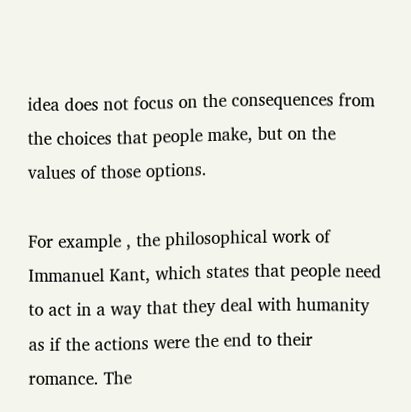idea does not focus on the consequences from the choices that people make, but on the values of those options.

For example , the philosophical work of Immanuel Kant, which states that people need to act in a way that they deal with humanity as if the actions were the end to their romance. The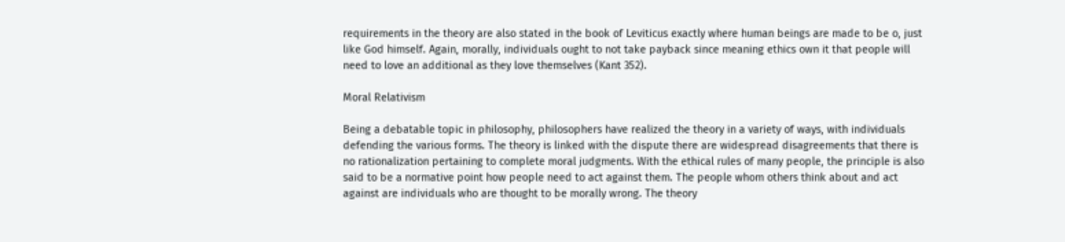requirements in the theory are also stated in the book of Leviticus exactly where human beings are made to be o, just like God himself. Again, morally, individuals ought to not take payback since meaning ethics own it that people will need to love an additional as they love themselves (Kant 352).

Moral Relativism

Being a debatable topic in philosophy, philosophers have realized the theory in a variety of ways, with individuals defending the various forms. The theory is linked with the dispute there are widespread disagreements that there is no rationalization pertaining to complete moral judgments. With the ethical rules of many people, the principle is also said to be a normative point how people need to act against them. The people whom others think about and act against are individuals who are thought to be morally wrong. The theory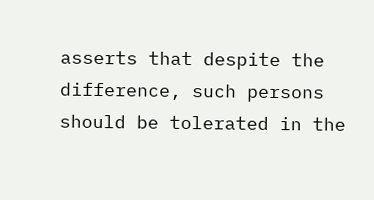asserts that despite the difference, such persons should be tolerated in the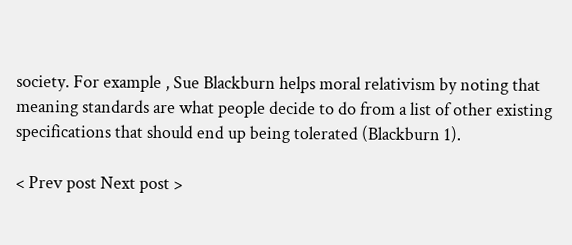society. For example , Sue Blackburn helps moral relativism by noting that meaning standards are what people decide to do from a list of other existing specifications that should end up being tolerated (Blackburn 1).

< Prev post Next post >